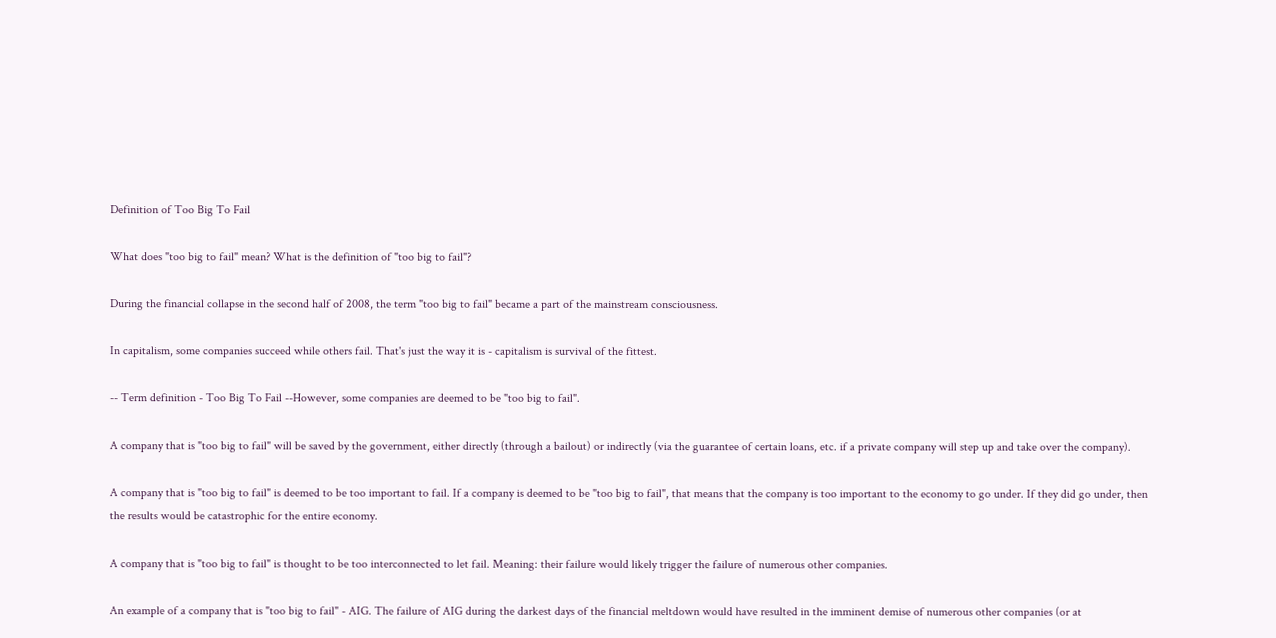Definition of Too Big To Fail

What does "too big to fail" mean? What is the definition of "too big to fail"?

During the financial collapse in the second half of 2008, the term "too big to fail" became a part of the mainstream consciousness.

In capitalism, some companies succeed while others fail. That's just the way it is - capitalism is survival of the fittest.

-- Term definition - Too Big To Fail --However, some companies are deemed to be "too big to fail".

A company that is "too big to fail" will be saved by the government, either directly (through a bailout) or indirectly (via the guarantee of certain loans, etc. if a private company will step up and take over the company).

A company that is "too big to fail" is deemed to be too important to fail. If a company is deemed to be "too big to fail", that means that the company is too important to the economy to go under. If they did go under, then the results would be catastrophic for the entire economy.

A company that is "too big to fail" is thought to be too interconnected to let fail. Meaning: their failure would likely trigger the failure of numerous other companies.

An example of a company that is "too big to fail" - AIG. The failure of AIG during the darkest days of the financial meltdown would have resulted in the imminent demise of numerous other companies (or at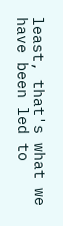least, that's what we have been led to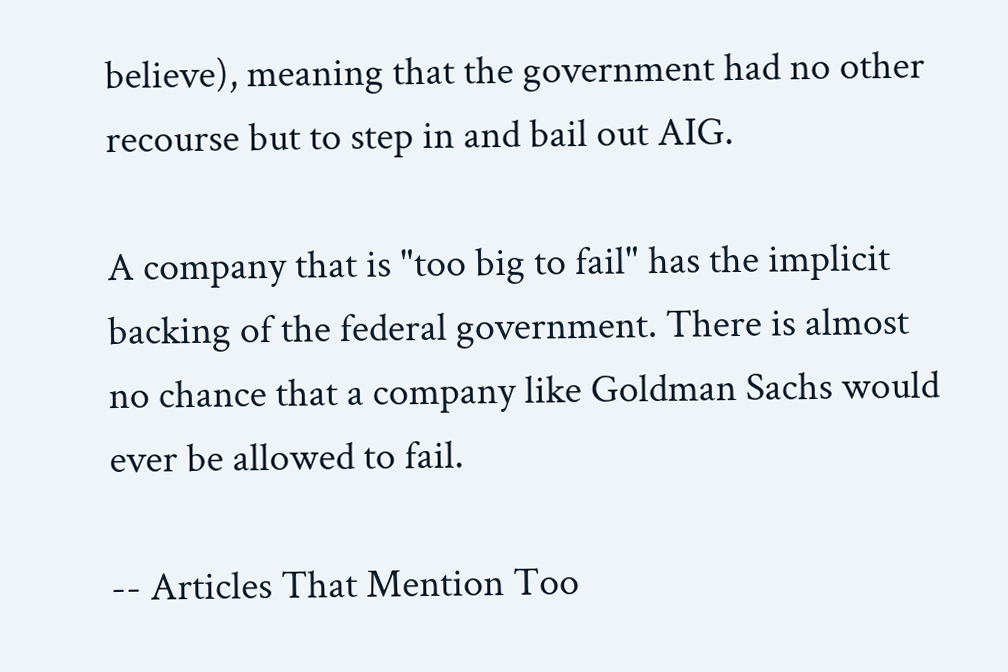believe), meaning that the government had no other recourse but to step in and bail out AIG.

A company that is "too big to fail" has the implicit backing of the federal government. There is almost no chance that a company like Goldman Sachs would ever be allowed to fail.

-- Articles That Mention Too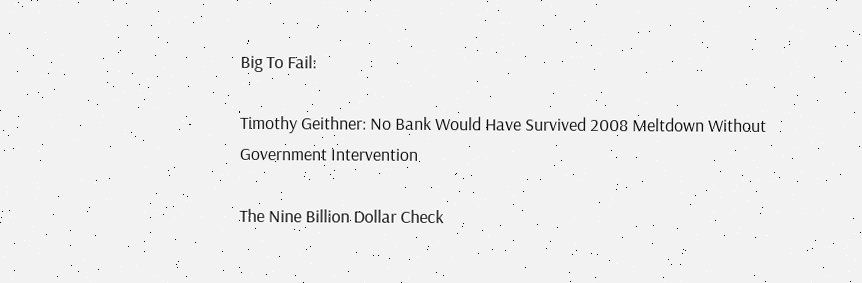Big To Fail:

Timothy Geithner: No Bank Would Have Survived 2008 Meltdown Without Government Intervention

The Nine Billion Dollar Check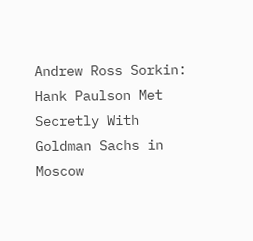Andrew Ross Sorkin: Hank Paulson Met Secretly With Goldman Sachs in Moscow